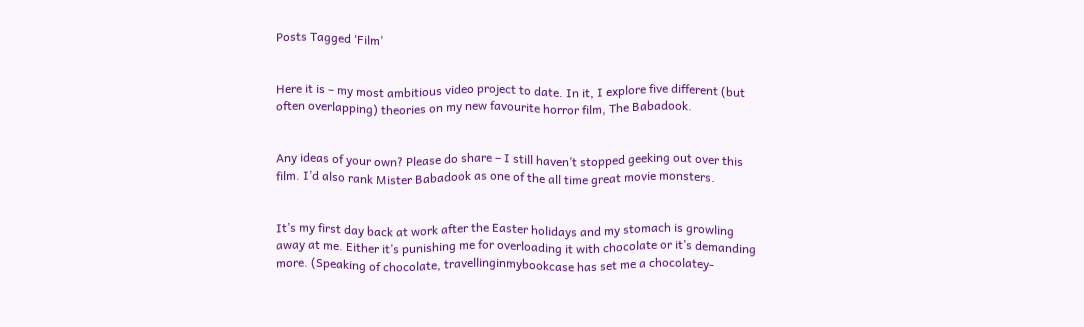Posts Tagged ‘Film’


Here it is – my most ambitious video project to date. In it, I explore five different (but often overlapping) theories on my new favourite horror film, The Babadook.


Any ideas of your own? Please do share – I still haven’t stopped geeking out over this film. I’d also rank Mister Babadook as one of the all time great movie monsters.


It’s my first day back at work after the Easter holidays and my stomach is growling away at me. Either it’s punishing me for overloading it with chocolate or it’s demanding more. (Speaking of chocolate, travellinginmybookcase has set me a chocolatey-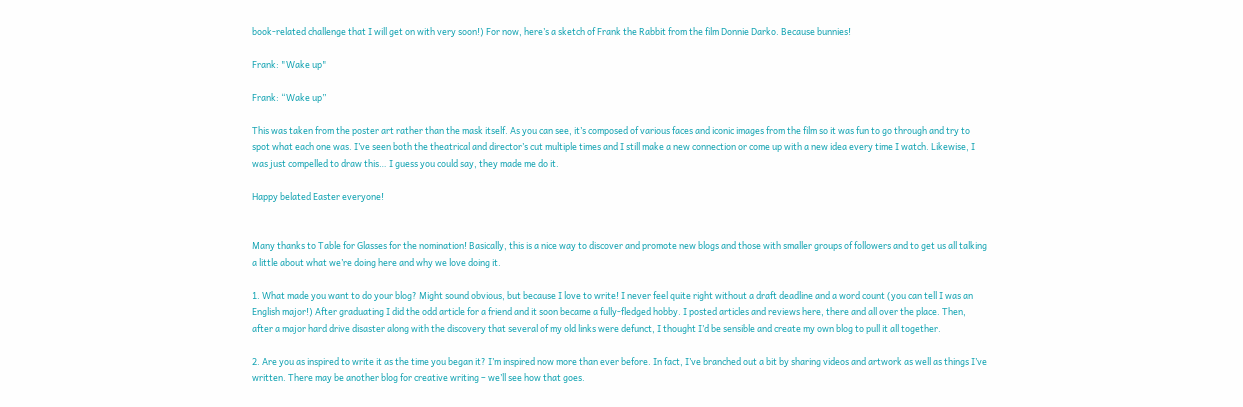book-related challenge that I will get on with very soon!) For now, here’s a sketch of Frank the Rabbit from the film Donnie Darko. Because bunnies!

Frank: "Wake up"

Frank: “Wake up”

This was taken from the poster art rather than the mask itself. As you can see, it’s composed of various faces and iconic images from the film so it was fun to go through and try to spot what each one was. I’ve seen both the theatrical and director’s cut multiple times and I still make a new connection or come up with a new idea every time I watch. Likewise, I was just compelled to draw this… I guess you could say, they made me do it.

Happy belated Easter everyone!


Many thanks to Table for Glasses for the nomination! Basically, this is a nice way to discover and promote new blogs and those with smaller groups of followers and to get us all talking a little about what we’re doing here and why we love doing it.

1. What made you want to do your blog? Might sound obvious, but because I love to write! I never feel quite right without a draft deadline and a word count (you can tell I was an English major!) After graduating I did the odd article for a friend and it soon became a fully-fledged hobby. I posted articles and reviews here, there and all over the place. Then, after a major hard drive disaster along with the discovery that several of my old links were defunct, I thought I’d be sensible and create my own blog to pull it all together.

2. Are you as inspired to write it as the time you began it? I’m inspired now more than ever before. In fact, I’ve branched out a bit by sharing videos and artwork as well as things I’ve written. There may be another blog for creative writing – we’ll see how that goes.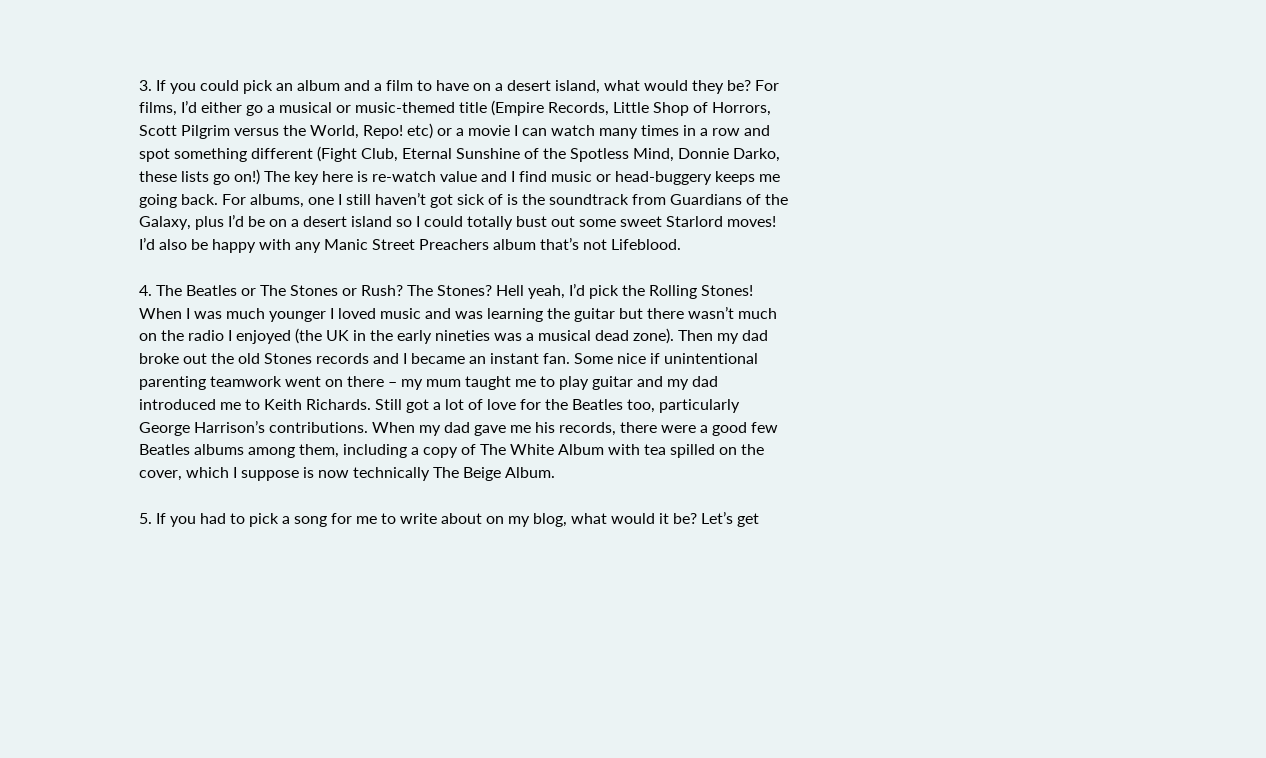3. If you could pick an album and a film to have on a desert island, what would they be? For films, I’d either go a musical or music-themed title (Empire Records, Little Shop of Horrors, Scott Pilgrim versus the World, Repo! etc) or a movie I can watch many times in a row and spot something different (Fight Club, Eternal Sunshine of the Spotless Mind, Donnie Darko, these lists go on!) The key here is re-watch value and I find music or head-buggery keeps me going back. For albums, one I still haven’t got sick of is the soundtrack from Guardians of the Galaxy, plus I’d be on a desert island so I could totally bust out some sweet Starlord moves! I’d also be happy with any Manic Street Preachers album that’s not Lifeblood.

4. The Beatles or The Stones or Rush? The Stones? Hell yeah, I’d pick the Rolling Stones! When I was much younger I loved music and was learning the guitar but there wasn’t much on the radio I enjoyed (the UK in the early nineties was a musical dead zone). Then my dad broke out the old Stones records and I became an instant fan. Some nice if unintentional parenting teamwork went on there – my mum taught me to play guitar and my dad introduced me to Keith Richards. Still got a lot of love for the Beatles too, particularly George Harrison’s contributions. When my dad gave me his records, there were a good few Beatles albums among them, including a copy of The White Album with tea spilled on the cover, which I suppose is now technically The Beige Album.

5. If you had to pick a song for me to write about on my blog, what would it be? Let’s get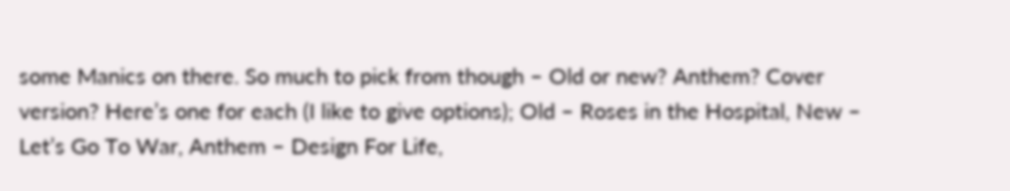some Manics on there. So much to pick from though – Old or new? Anthem? Cover version? Here’s one for each (I like to give options); Old – Roses in the Hospital, New – Let’s Go To War, Anthem – Design For Life,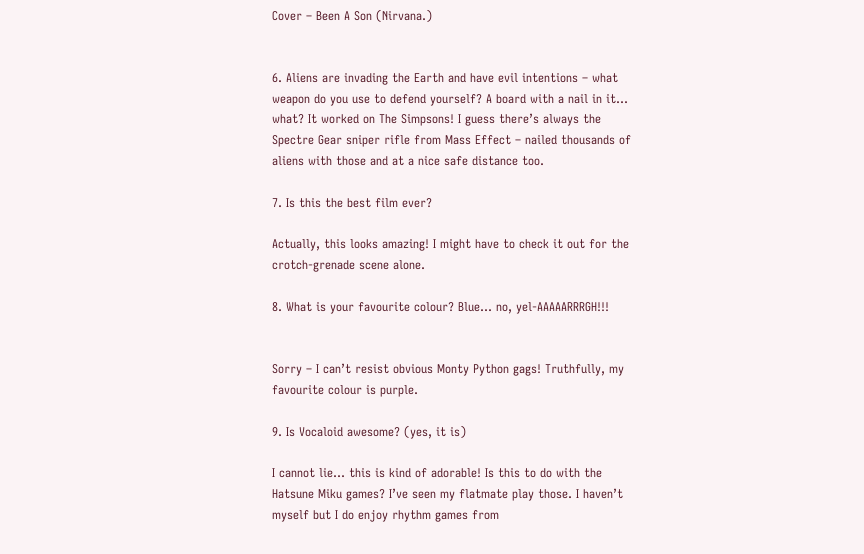Cover – Been A Son (Nirvana.)


6. Aliens are invading the Earth and have evil intentions – what weapon do you use to defend yourself? A board with a nail in it… what? It worked on The Simpsons! I guess there’s always the Spectre Gear sniper rifle from Mass Effect – nailed thousands of aliens with those and at a nice safe distance too.

7. Is this the best film ever?

Actually, this looks amazing! I might have to check it out for the crotch-grenade scene alone.

8. What is your favourite colour? Blue… no, yel-AAAAARRRGH!!!


Sorry – I can’t resist obvious Monty Python gags! Truthfully, my favourite colour is purple.

9. Is Vocaloid awesome? (yes, it is)

I cannot lie… this is kind of adorable! Is this to do with the Hatsune Miku games? I’ve seen my flatmate play those. I haven’t myself but I do enjoy rhythm games from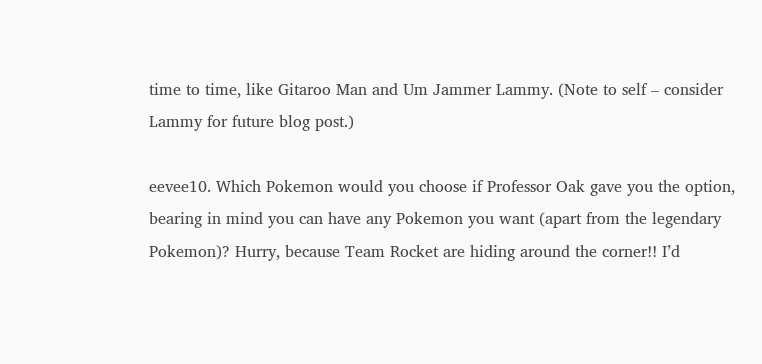time to time, like Gitaroo Man and Um Jammer Lammy. (Note to self – consider Lammy for future blog post.)

eevee10. Which Pokemon would you choose if Professor Oak gave you the option, bearing in mind you can have any Pokemon you want (apart from the legendary Pokemon)? Hurry, because Team Rocket are hiding around the corner!! I’d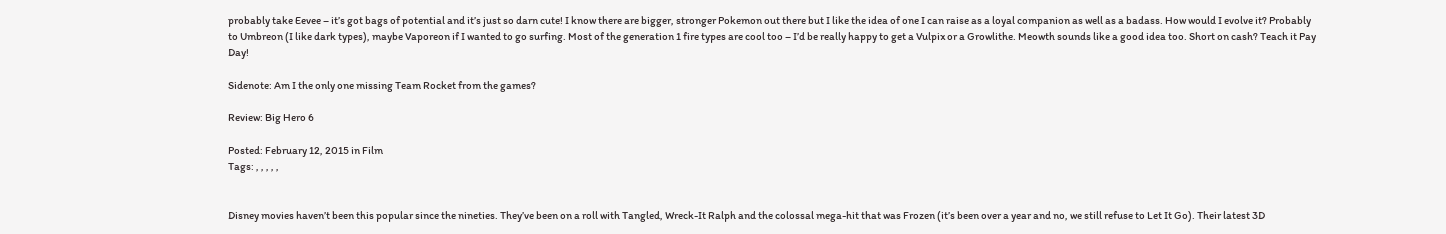probably take Eevee – it’s got bags of potential and it’s just so darn cute! I know there are bigger, stronger Pokemon out there but I like the idea of one I can raise as a loyal companion as well as a badass. How would I evolve it? Probably to Umbreon (I like dark types), maybe Vaporeon if I wanted to go surfing. Most of the generation 1 fire types are cool too – I’d be really happy to get a Vulpix or a Growlithe. Meowth sounds like a good idea too. Short on cash? Teach it Pay Day!

Sidenote: Am I the only one missing Team Rocket from the games?

Review: Big Hero 6

Posted: February 12, 2015 in Film
Tags: , , , , ,


Disney movies haven’t been this popular since the nineties. They’ve been on a roll with Tangled, Wreck-It Ralph and the colossal mega-hit that was Frozen (it’s been over a year and no, we still refuse to Let It Go). Their latest 3D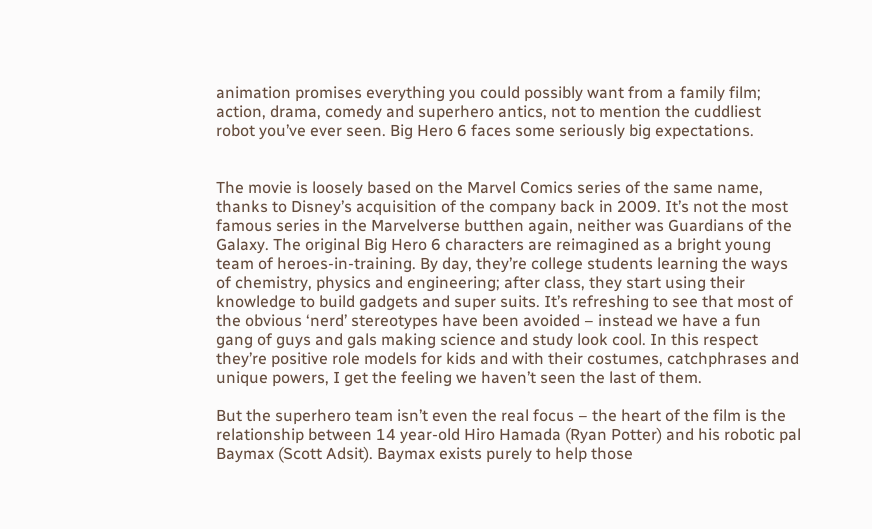animation promises everything you could possibly want from a family film; action, drama, comedy and superhero antics, not to mention the cuddliest robot you’ve ever seen. Big Hero 6 faces some seriously big expectations.


The movie is loosely based on the Marvel Comics series of the same name, thanks to Disney’s acquisition of the company back in 2009. It’s not the most famous series in the Marvelverse butthen again, neither was Guardians of the Galaxy. The original Big Hero 6 characters are reimagined as a bright young team of heroes-in-training. By day, they’re college students learning the ways of chemistry, physics and engineering; after class, they start using their knowledge to build gadgets and super suits. It’s refreshing to see that most of the obvious ‘nerd’ stereotypes have been avoided – instead we have a fun gang of guys and gals making science and study look cool. In this respect they’re positive role models for kids and with their costumes, catchphrases and unique powers, I get the feeling we haven’t seen the last of them.

But the superhero team isn’t even the real focus – the heart of the film is the relationship between 14 year-old Hiro Hamada (Ryan Potter) and his robotic pal Baymax (Scott Adsit). Baymax exists purely to help those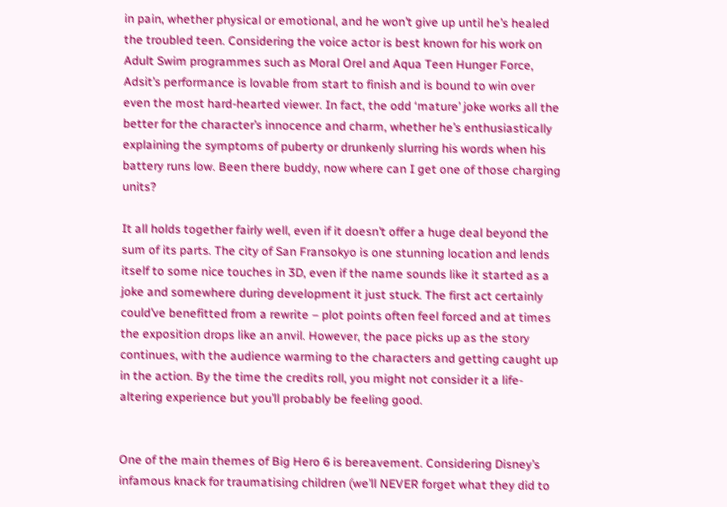in pain, whether physical or emotional, and he won’t give up until he’s healed the troubled teen. Considering the voice actor is best known for his work on Adult Swim programmes such as Moral Orel and Aqua Teen Hunger Force, Adsit’s performance is lovable from start to finish and is bound to win over even the most hard-hearted viewer. In fact, the odd ‘mature’ joke works all the better for the character’s innocence and charm, whether he’s enthusiastically explaining the symptoms of puberty or drunkenly slurring his words when his battery runs low. Been there buddy, now where can I get one of those charging units?

It all holds together fairly well, even if it doesn’t offer a huge deal beyond the sum of its parts. The city of San Fransokyo is one stunning location and lends itself to some nice touches in 3D, even if the name sounds like it started as a joke and somewhere during development it just stuck. The first act certainly could’ve benefitted from a rewrite – plot points often feel forced and at times the exposition drops like an anvil. However, the pace picks up as the story continues, with the audience warming to the characters and getting caught up in the action. By the time the credits roll, you might not consider it a life-altering experience but you’ll probably be feeling good.


One of the main themes of Big Hero 6 is bereavement. Considering Disney’s infamous knack for traumatising children (we’ll NEVER forget what they did to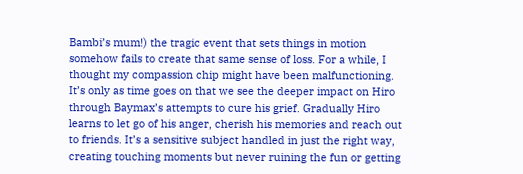Bambi’s mum!) the tragic event that sets things in motion somehow fails to create that same sense of loss. For a while, I thought my compassion chip might have been malfunctioning. It’s only as time goes on that we see the deeper impact on Hiro through Baymax’s attempts to cure his grief. Gradually Hiro learns to let go of his anger, cherish his memories and reach out to friends. It’s a sensitive subject handled in just the right way, creating touching moments but never ruining the fun or getting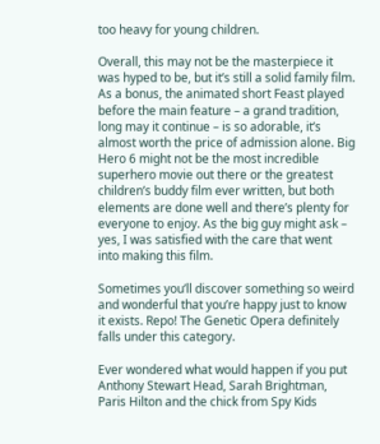too heavy for young children.

Overall, this may not be the masterpiece it was hyped to be, but it’s still a solid family film. As a bonus, the animated short Feast played before the main feature – a grand tradition, long may it continue – is so adorable, it’s almost worth the price of admission alone. Big Hero 6 might not be the most incredible superhero movie out there or the greatest children’s buddy film ever written, but both elements are done well and there’s plenty for everyone to enjoy. As the big guy might ask – yes, I was satisfied with the care that went into making this film.

Sometimes you’ll discover something so weird and wonderful that you’re happy just to know it exists. Repo! The Genetic Opera definitely falls under this category.

Ever wondered what would happen if you put Anthony Stewart Head, Sarah Brightman, Paris Hilton and the chick from Spy Kids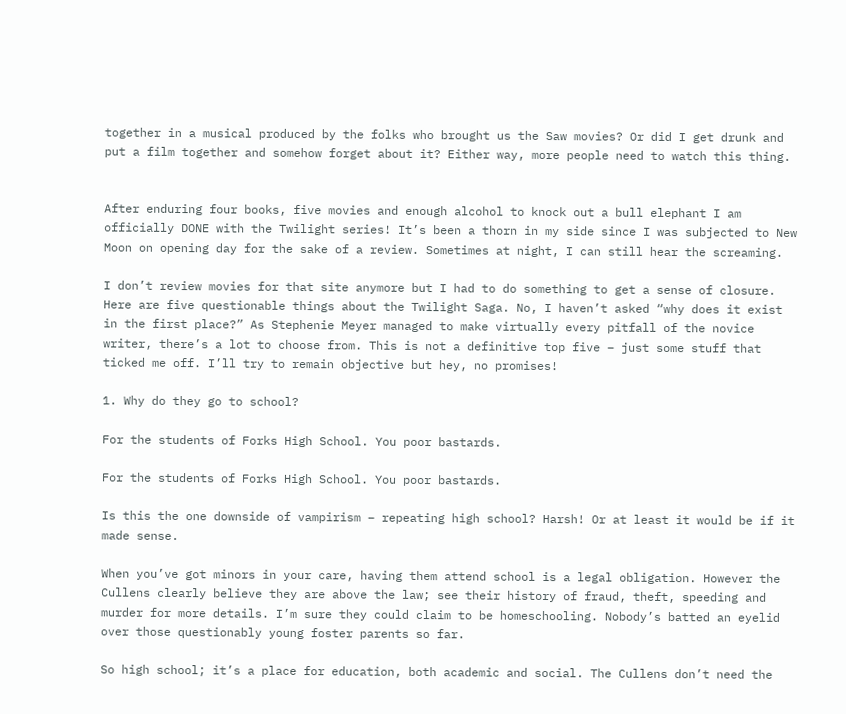together in a musical produced by the folks who brought us the Saw movies? Or did I get drunk and put a film together and somehow forget about it? Either way, more people need to watch this thing.


After enduring four books, five movies and enough alcohol to knock out a bull elephant I am officially DONE with the Twilight series! It’s been a thorn in my side since I was subjected to New Moon on opening day for the sake of a review. Sometimes at night, I can still hear the screaming.

I don’t review movies for that site anymore but I had to do something to get a sense of closure. Here are five questionable things about the Twilight Saga. No, I haven’t asked “why does it exist in the first place?” As Stephenie Meyer managed to make virtually every pitfall of the novice writer, there’s a lot to choose from. This is not a definitive top five – just some stuff that ticked me off. I’ll try to remain objective but hey, no promises!

1. Why do they go to school?

For the students of Forks High School. You poor bastards.

For the students of Forks High School. You poor bastards.

Is this the one downside of vampirism – repeating high school? Harsh! Or at least it would be if it made sense.

When you’ve got minors in your care, having them attend school is a legal obligation. However the Cullens clearly believe they are above the law; see their history of fraud, theft, speeding and murder for more details. I’m sure they could claim to be homeschooling. Nobody’s batted an eyelid over those questionably young foster parents so far.

So high school; it’s a place for education, both academic and social. The Cullens don’t need the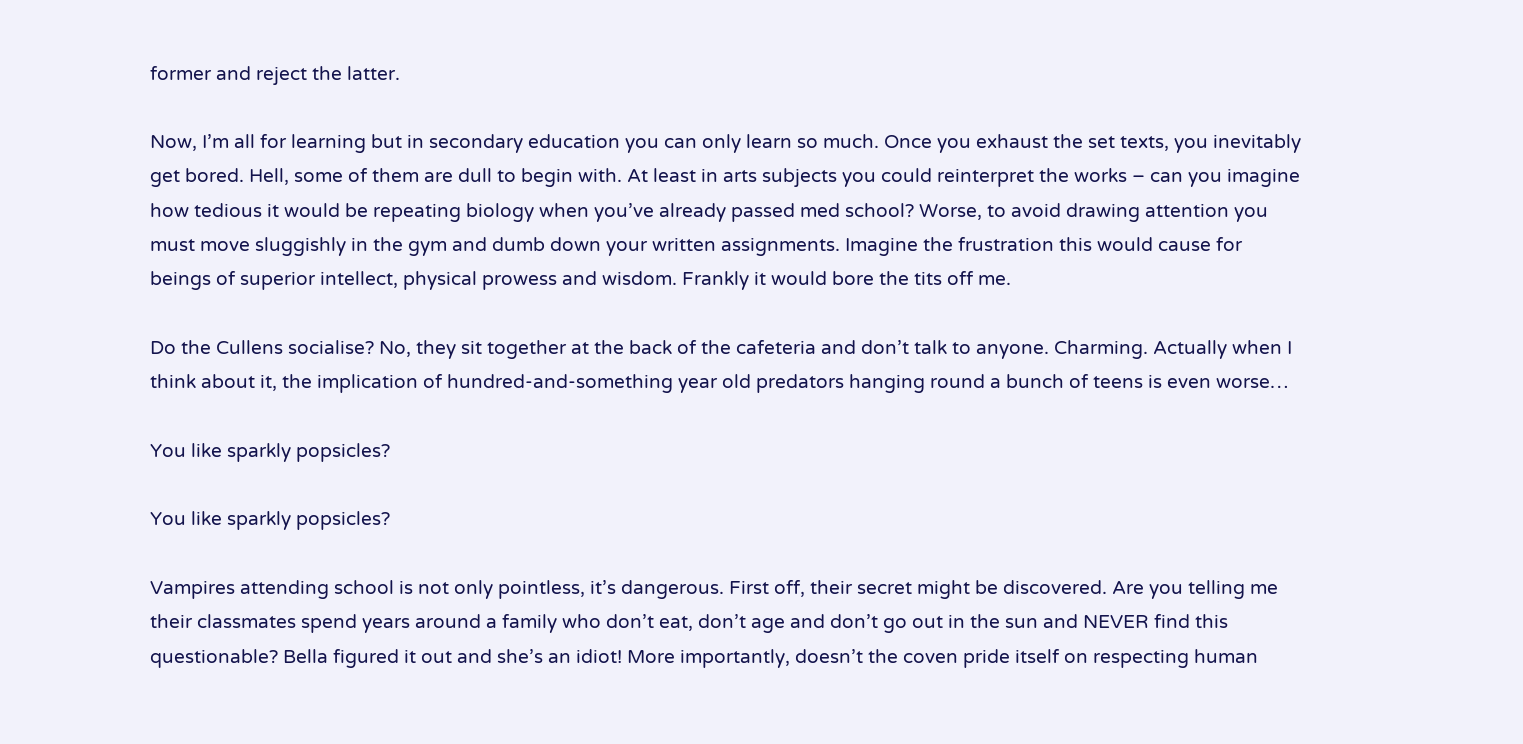former and reject the latter.

Now, I’m all for learning but in secondary education you can only learn so much. Once you exhaust the set texts, you inevitably get bored. Hell, some of them are dull to begin with. At least in arts subjects you could reinterpret the works – can you imagine how tedious it would be repeating biology when you’ve already passed med school? Worse, to avoid drawing attention you must move sluggishly in the gym and dumb down your written assignments. Imagine the frustration this would cause for beings of superior intellect, physical prowess and wisdom. Frankly it would bore the tits off me.

Do the Cullens socialise? No, they sit together at the back of the cafeteria and don’t talk to anyone. Charming. Actually when I think about it, the implication of hundred-and-something year old predators hanging round a bunch of teens is even worse…

You like sparkly popsicles?

You like sparkly popsicles?

Vampires attending school is not only pointless, it’s dangerous. First off, their secret might be discovered. Are you telling me their classmates spend years around a family who don’t eat, don’t age and don’t go out in the sun and NEVER find this questionable? Bella figured it out and she’s an idiot! More importantly, doesn’t the coven pride itself on respecting human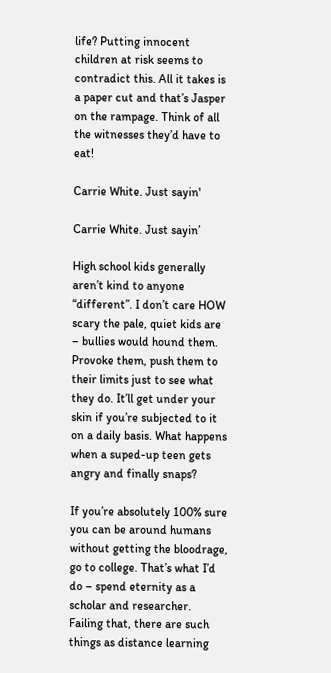life? Putting innocent children at risk seems to contradict this. All it takes is a paper cut and that’s Jasper on the rampage. Think of all the witnesses they’d have to eat!

Carrie White. Just sayin'

Carrie White. Just sayin’

High school kids generally aren’t kind to anyone “different”. I don’t care HOW scary the pale, quiet kids are – bullies would hound them. Provoke them, push them to their limits just to see what they do. It’ll get under your skin if you’re subjected to it on a daily basis. What happens when a suped-up teen gets angry and finally snaps?

If you’re absolutely 100% sure you can be around humans without getting the bloodrage, go to college. That’s what I’d do – spend eternity as a scholar and researcher. Failing that, there are such things as distance learning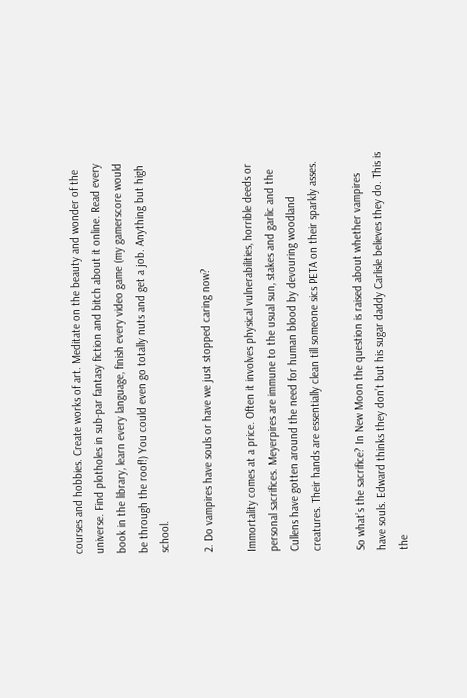courses and hobbies. Create works of art. Meditate on the beauty and wonder of the universe. Find plotholes in sub-par fantasy fiction and bitch about it online. Read every book in the library, learn every language, finish every video game (my gamerscore would be through the roof!) You could even go totally nuts and get a job. Anything but high school.

2. Do vampires have souls or have we just stopped caring now?

Immortality comes at a price. Often it involves physical vulnerabilities, horrible deeds or personal sacrifices. Meyerpires are immune to the usual sun, stakes and garlic and the Cullens have gotten around the need for human blood by devouring woodland creatures. Their hands are essentially clean till someone sics PETA on their sparkly asses.

So what’s the sacrifice? In New Moon the question is raised about whether vampires have souls. Edward thinks they don’t but his sugar daddy Carlisle believes they do. This is the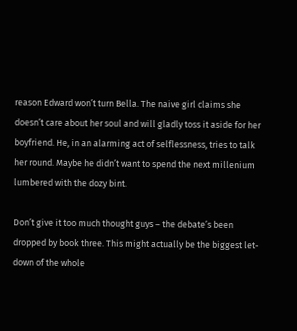reason Edward won’t turn Bella. The naive girl claims she doesn’t care about her soul and will gladly toss it aside for her boyfriend. He, in an alarming act of selflessness, tries to talk her round. Maybe he didn’t want to spend the next millenium lumbered with the dozy bint.

Don’t give it too much thought guys – the debate’s been dropped by book three. This might actually be the biggest let-down of the whole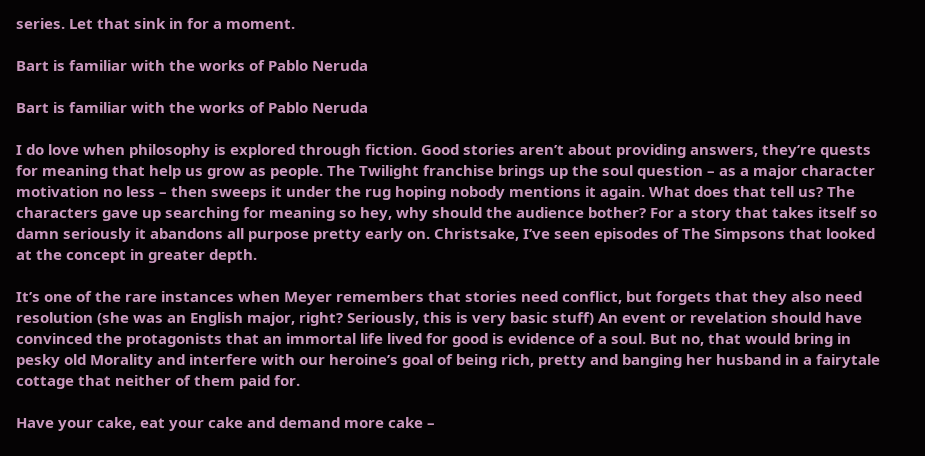series. Let that sink in for a moment.

Bart is familiar with the works of Pablo Neruda

Bart is familiar with the works of Pablo Neruda

I do love when philosophy is explored through fiction. Good stories aren’t about providing answers, they’re quests for meaning that help us grow as people. The Twilight franchise brings up the soul question – as a major character motivation no less – then sweeps it under the rug hoping nobody mentions it again. What does that tell us? The characters gave up searching for meaning so hey, why should the audience bother? For a story that takes itself so damn seriously it abandons all purpose pretty early on. Christsake, I’ve seen episodes of The Simpsons that looked at the concept in greater depth.

It’s one of the rare instances when Meyer remembers that stories need conflict, but forgets that they also need resolution (she was an English major, right? Seriously, this is very basic stuff) An event or revelation should have convinced the protagonists that an immortal life lived for good is evidence of a soul. But no, that would bring in pesky old Morality and interfere with our heroine’s goal of being rich, pretty and banging her husband in a fairytale cottage that neither of them paid for.

Have your cake, eat your cake and demand more cake –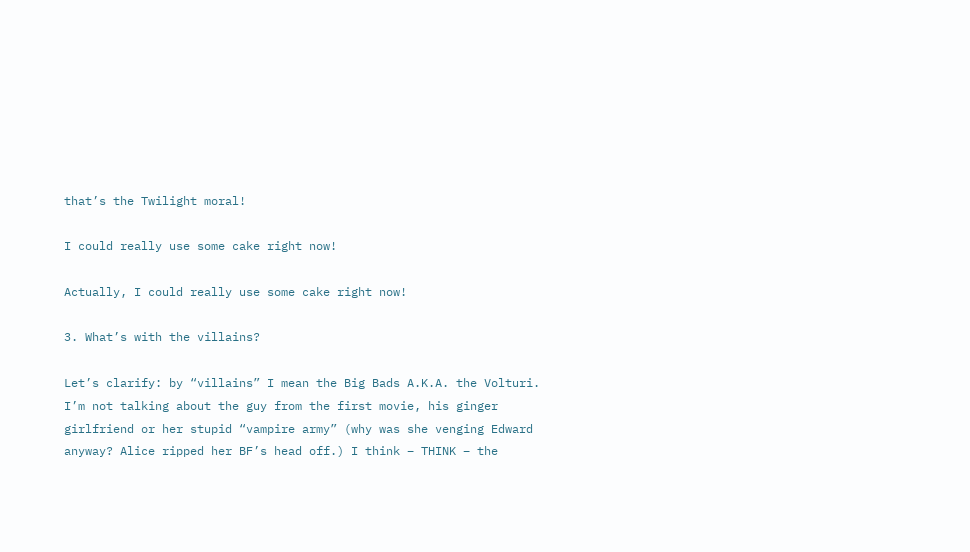that’s the Twilight moral!

I could really use some cake right now!

Actually, I could really use some cake right now!

3. What’s with the villains?

Let’s clarify: by “villains” I mean the Big Bads A.K.A. the Volturi. I’m not talking about the guy from the first movie, his ginger girlfriend or her stupid “vampire army” (why was she venging Edward anyway? Alice ripped her BF’s head off.) I think – THINK – the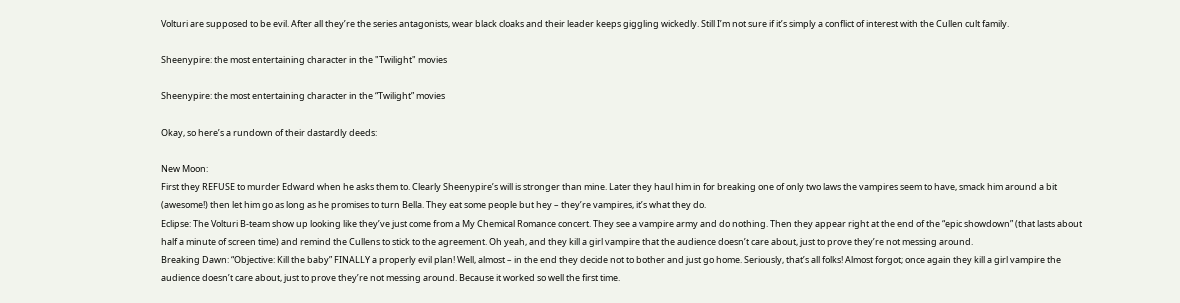Volturi are supposed to be evil. After all they’re the series antagonists, wear black cloaks and their leader keeps giggling wickedly. Still I’m not sure if it’s simply a conflict of interest with the Cullen cult family.

Sheenypire: the most entertaining character in the "Twilight" movies

Sheenypire: the most entertaining character in the “Twilight” movies

Okay, so here’s a rundown of their dastardly deeds:

New Moon:
First they REFUSE to murder Edward when he asks them to. Clearly Sheenypire’s will is stronger than mine. Later they haul him in for breaking one of only two laws the vampires seem to have, smack him around a bit (awesome!) then let him go as long as he promises to turn Bella. They eat some people but hey – they’re vampires, it’s what they do.
Eclipse: The Volturi B-team show up looking like they’ve just come from a My Chemical Romance concert. They see a vampire army and do nothing. Then they appear right at the end of the “epic showdown” (that lasts about half a minute of screen time) and remind the Cullens to stick to the agreement. Oh yeah, and they kill a girl vampire that the audience doesn’t care about, just to prove they’re not messing around.
Breaking Dawn: “Objective: Kill the baby” FINALLY a properly evil plan! Well, almost – in the end they decide not to bother and just go home. Seriously, that’s all folks! Almost forgot; once again they kill a girl vampire the audience doesn’t care about, just to prove they’re not messing around. Because it worked so well the first time.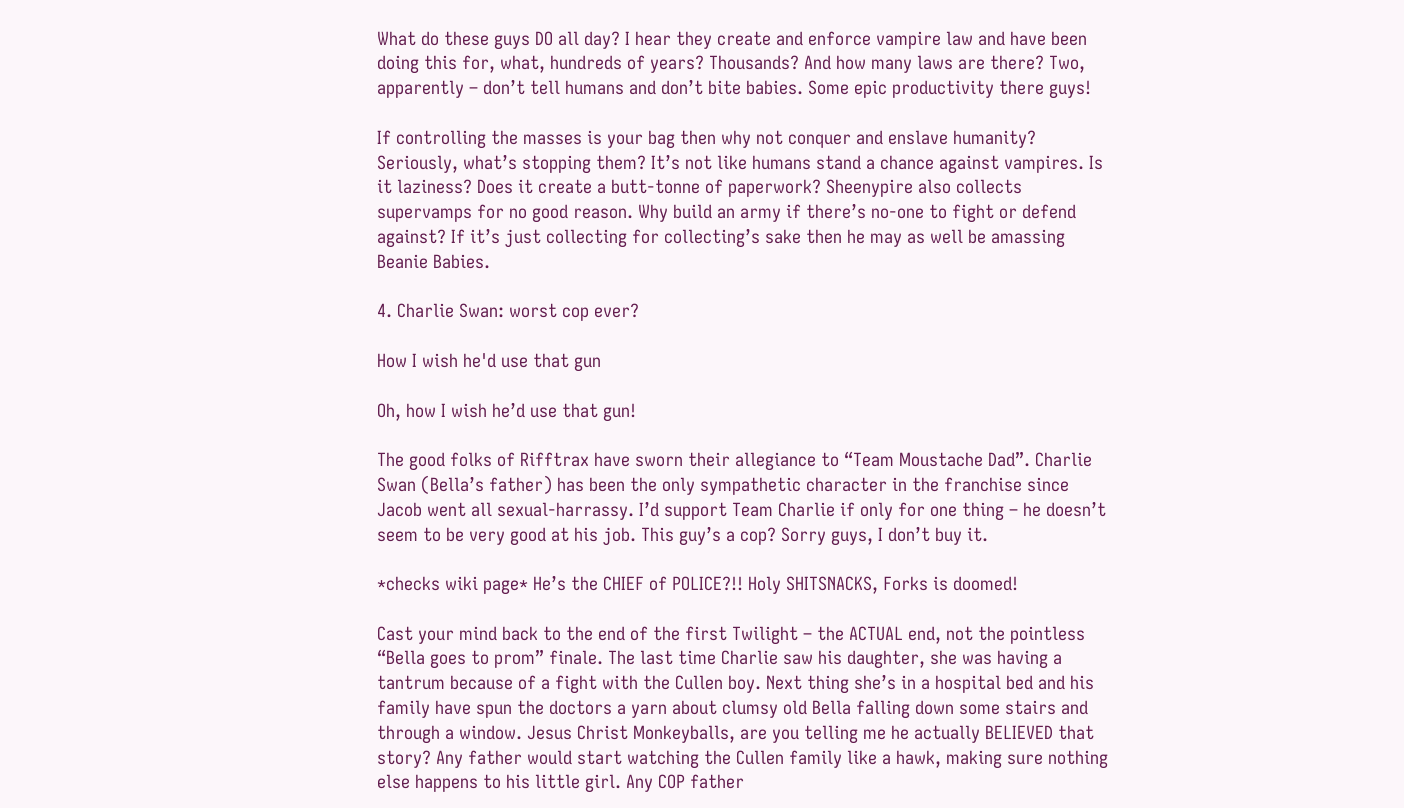What do these guys DO all day? I hear they create and enforce vampire law and have been doing this for, what, hundreds of years? Thousands? And how many laws are there? Two, apparently – don’t tell humans and don’t bite babies. Some epic productivity there guys!

If controlling the masses is your bag then why not conquer and enslave humanity? Seriously, what’s stopping them? It’s not like humans stand a chance against vampires. Is it laziness? Does it create a butt-tonne of paperwork? Sheenypire also collects supervamps for no good reason. Why build an army if there’s no-one to fight or defend against? If it’s just collecting for collecting’s sake then he may as well be amassing Beanie Babies.

4. Charlie Swan: worst cop ever?

How I wish he'd use that gun

Oh, how I wish he’d use that gun!

The good folks of Rifftrax have sworn their allegiance to “Team Moustache Dad”. Charlie Swan (Bella’s father) has been the only sympathetic character in the franchise since Jacob went all sexual-harrassy. I’d support Team Charlie if only for one thing – he doesn’t seem to be very good at his job. This guy’s a cop? Sorry guys, I don’t buy it.

*checks wiki page* He’s the CHIEF of POLICE?!! Holy SHITSNACKS, Forks is doomed!

Cast your mind back to the end of the first Twilight – the ACTUAL end, not the pointless “Bella goes to prom” finale. The last time Charlie saw his daughter, she was having a tantrum because of a fight with the Cullen boy. Next thing she’s in a hospital bed and his family have spun the doctors a yarn about clumsy old Bella falling down some stairs and through a window. Jesus Christ Monkeyballs, are you telling me he actually BELIEVED that story? Any father would start watching the Cullen family like a hawk, making sure nothing else happens to his little girl. Any COP father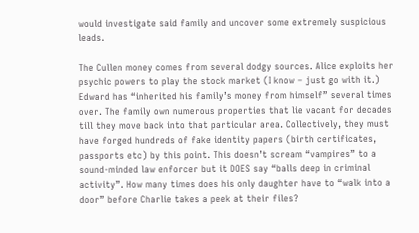would investigate said family and uncover some extremely suspicious leads.

The Cullen money comes from several dodgy sources. Alice exploits her psychic powers to play the stock market (I know – just go with it.) Edward has “inherited his family’s money from himself” several times over. The family own numerous properties that lie vacant for decades till they move back into that particular area. Collectively, they must have forged hundreds of fake identity papers (birth certificates, passports etc) by this point. This doesn’t scream “vampires” to a sound-minded law enforcer but it DOES say “balls deep in criminal activity”. How many times does his only daughter have to “walk into a door” before Charlie takes a peek at their files?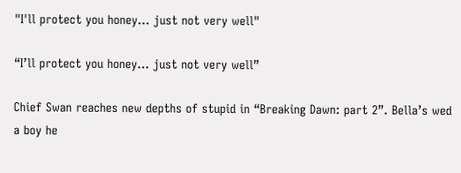"I'll protect you honey... just not very well"

“I’ll protect you honey… just not very well”

Chief Swan reaches new depths of stupid in “Breaking Dawn: part 2”. Bella’s wed a boy he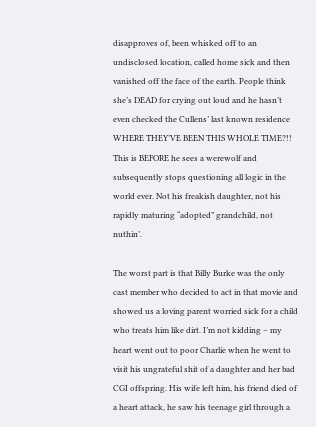disapproves of, been whisked off to an undisclosed location, called home sick and then vanished off the face of the earth. People think she’s DEAD for crying out loud and he hasn’t even checked the Cullens’ last known residence WHERE THEY’VE BEEN THIS WHOLE TIME?!! This is BEFORE he sees a werewolf and subsequently stops questioning all logic in the world ever. Not his freakish daughter, not his rapidly maturing “adopted” grandchild, not nuthin’.

The worst part is that Billy Burke was the only cast member who decided to act in that movie and showed us a loving parent worried sick for a child who treats him like dirt. I’m not kidding – my heart went out to poor Charlie when he went to visit his ungrateful shit of a daughter and her bad CGI offspring. His wife left him, his friend died of a heart attack, he saw his teenage girl through a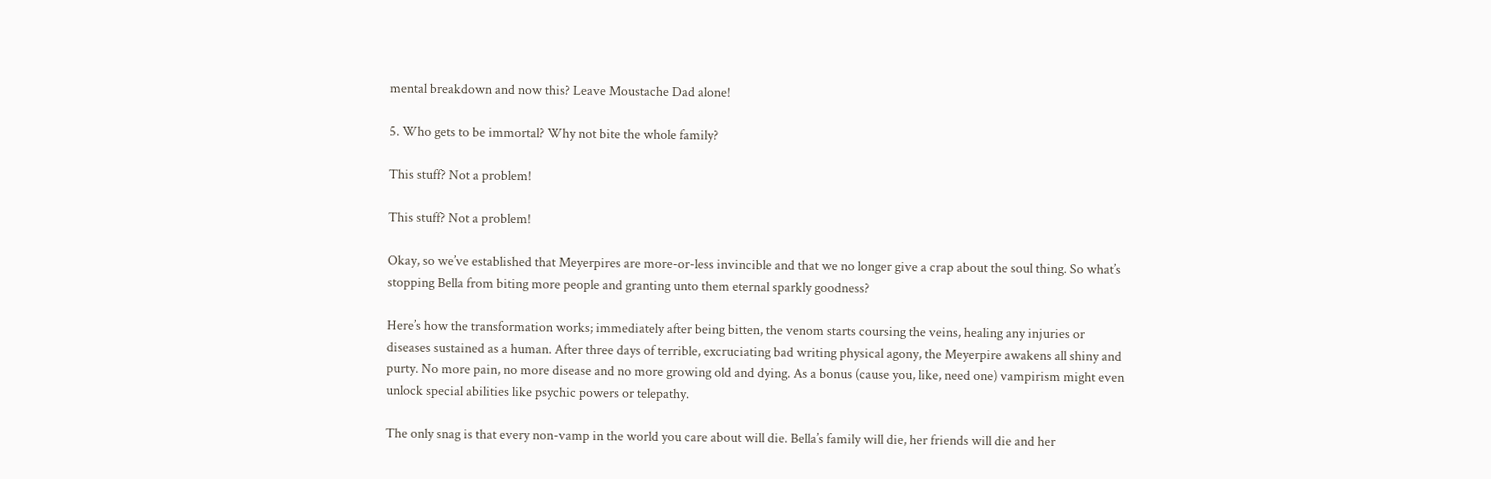mental breakdown and now this? Leave Moustache Dad alone!

5. Who gets to be immortal? Why not bite the whole family?

This stuff? Not a problem!

This stuff? Not a problem!

Okay, so we’ve established that Meyerpires are more-or-less invincible and that we no longer give a crap about the soul thing. So what’s stopping Bella from biting more people and granting unto them eternal sparkly goodness?

Here’s how the transformation works; immediately after being bitten, the venom starts coursing the veins, healing any injuries or diseases sustained as a human. After three days of terrible, excruciating bad writing physical agony, the Meyerpire awakens all shiny and purty. No more pain, no more disease and no more growing old and dying. As a bonus (cause you, like, need one) vampirism might even unlock special abilities like psychic powers or telepathy.

The only snag is that every non-vamp in the world you care about will die. Bella’s family will die, her friends will die and her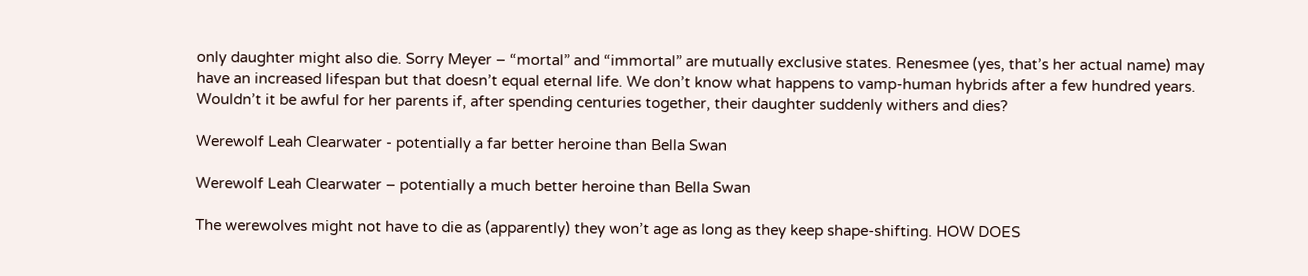only daughter might also die. Sorry Meyer – “mortal” and “immortal” are mutually exclusive states. Renesmee (yes, that’s her actual name) may have an increased lifespan but that doesn’t equal eternal life. We don’t know what happens to vamp-human hybrids after a few hundred years. Wouldn’t it be awful for her parents if, after spending centuries together, their daughter suddenly withers and dies?

Werewolf Leah Clearwater - potentially a far better heroine than Bella Swan

Werewolf Leah Clearwater – potentially a much better heroine than Bella Swan

The werewolves might not have to die as (apparently) they won’t age as long as they keep shape-shifting. HOW DOES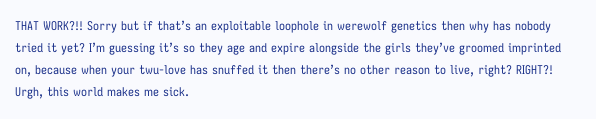THAT WORK?!! Sorry but if that’s an exploitable loophole in werewolf genetics then why has nobody tried it yet? I’m guessing it’s so they age and expire alongside the girls they’ve groomed imprinted on, because when your twu-love has snuffed it then there’s no other reason to live, right? RIGHT?! Urgh, this world makes me sick.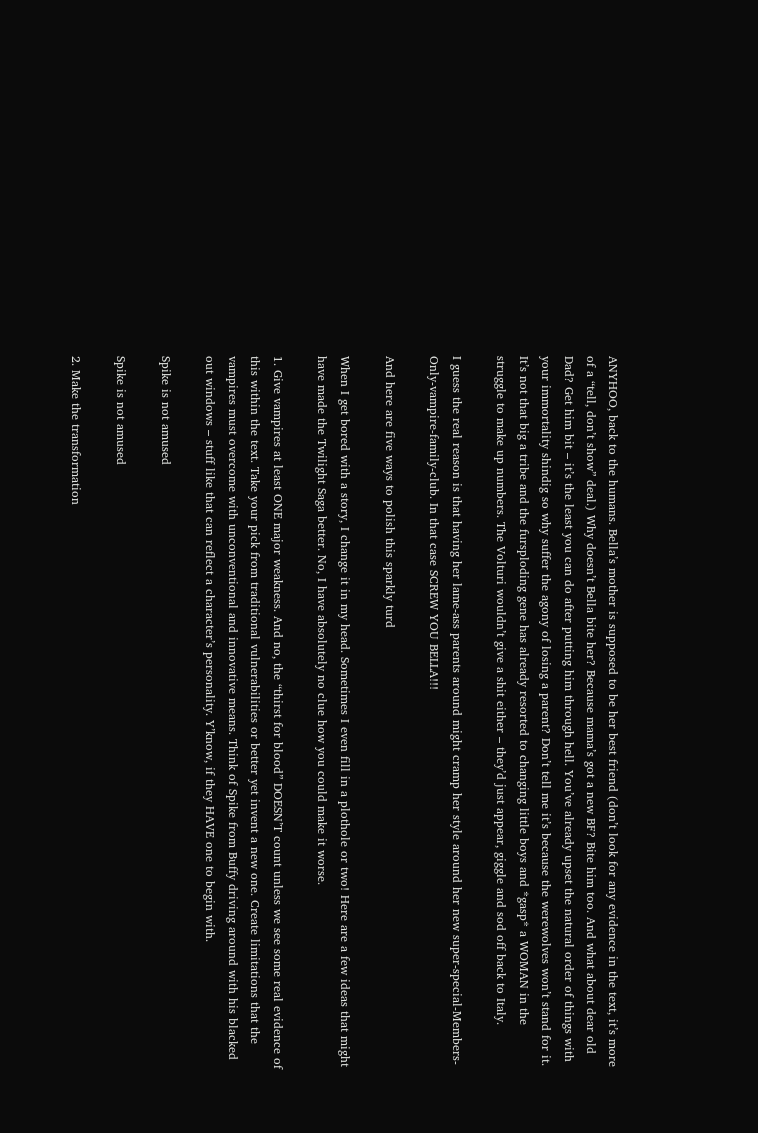ANYHOO, back to the humans. Bella’s mother is supposed to be her best friend (don’t look for any evidence in the text, it’s more of a “tell, don’t show” deal.) Why doesn’t Bella bite her? Because mama’s got a new BF? Bite him too. And what about dear old Dad? Get him bit – it’s the least you can do after putting him through hell. You’ve already upset the natural order of things with your immortality shindig so why suffer the agony of losing a parent? Don’t tell me it’s because the werewolves won’t stand for it. It’s not that big a tribe and the fursploding gene has already resorted to changing little boys and *gasp* a WOMAN in the struggle to make up numbers. The Volturi wouldn’t give a shit either – they’d just appear, giggle and sod off back to Italy.

I guess the real reason is that having her lame-ass parents around might cramp her style around her new super-special-Members-Only-vampire-family-club. In that case SCREW YOU BELLA!!!

And here are five ways to polish this sparkly turd

When I get bored with a story, I change it in my head. Sometimes I even fill in a plothole or two! Here are a few ideas that might have made the Twilight Saga better. No, I have absolutely no clue how you could make it worse.

1. Give vampires at least ONE major weakness. And no, the “thirst for blood” DOESN’T count unless we see some real evidence of this within the text. Take your pick from traditional vulnerabilities or better yet invent a new one. Create limitations that the vampires must overcome with unconventional and innovative means. Think of Spike from Buffy driving around with his blacked out windows – stuff like that can reflect a character’s personality. Y’know, if they HAVE one to begin with.

Spike is not amused

Spike is not amused

2. Make the transformation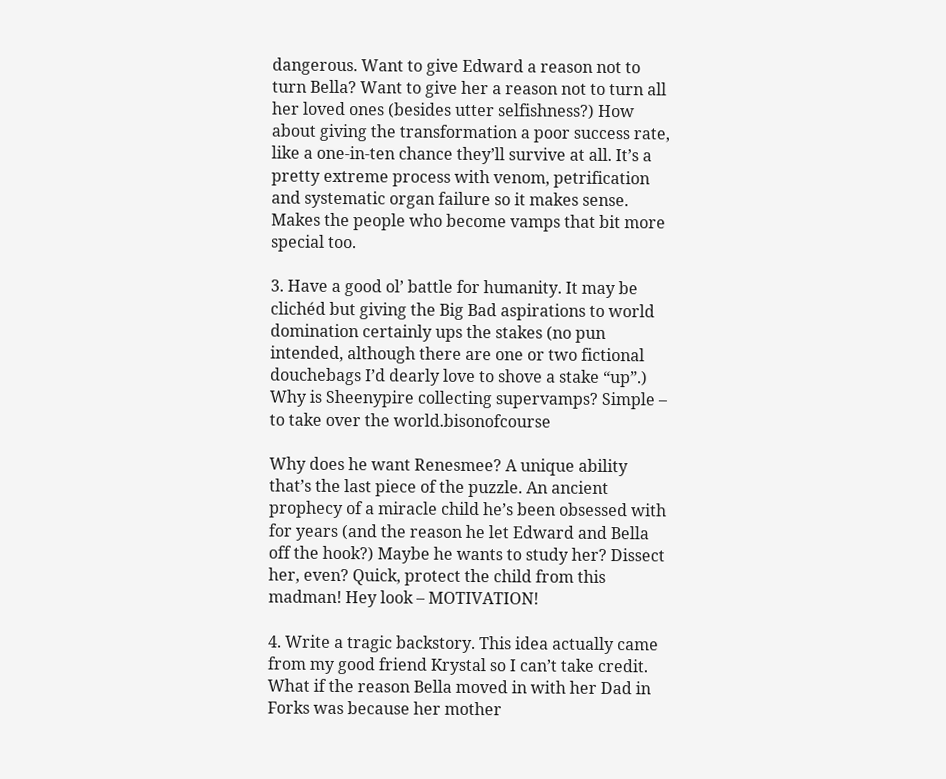dangerous. Want to give Edward a reason not to turn Bella? Want to give her a reason not to turn all her loved ones (besides utter selfishness?) How about giving the transformation a poor success rate, like a one-in-ten chance they’ll survive at all. It’s a pretty extreme process with venom, petrification and systematic organ failure so it makes sense. Makes the people who become vamps that bit more special too.

3. Have a good ol’ battle for humanity. It may be clichéd but giving the Big Bad aspirations to world domination certainly ups the stakes (no pun intended, although there are one or two fictional douchebags I’d dearly love to shove a stake “up”.) Why is Sheenypire collecting supervamps? Simple – to take over the world.bisonofcourse

Why does he want Renesmee? A unique ability that’s the last piece of the puzzle. An ancient prophecy of a miracle child he’s been obsessed with for years (and the reason he let Edward and Bella off the hook?) Maybe he wants to study her? Dissect her, even? Quick, protect the child from this madman! Hey look – MOTIVATION!

4. Write a tragic backstory. This idea actually came from my good friend Krystal so I can’t take credit. What if the reason Bella moved in with her Dad in Forks was because her mother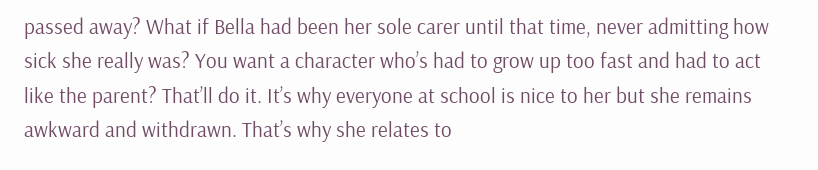passed away? What if Bella had been her sole carer until that time, never admitting how sick she really was? You want a character who’s had to grow up too fast and had to act like the parent? That’ll do it. It’s why everyone at school is nice to her but she remains awkward and withdrawn. That’s why she relates to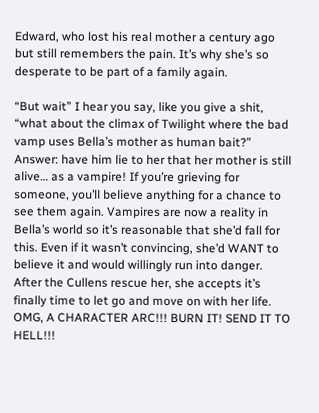Edward, who lost his real mother a century ago but still remembers the pain. It’s why she’s so desperate to be part of a family again.

“But wait” I hear you say, like you give a shit, “what about the climax of Twilight where the bad vamp uses Bella’s mother as human bait?” Answer: have him lie to her that her mother is still alive… as a vampire! If you’re grieving for someone, you’ll believe anything for a chance to see them again. Vampires are now a reality in Bella’s world so it’s reasonable that she’d fall for this. Even if it wasn’t convincing, she’d WANT to believe it and would willingly run into danger. After the Cullens rescue her, she accepts it’s finally time to let go and move on with her life. OMG, A CHARACTER ARC!!! BURN IT! SEND IT TO HELL!!!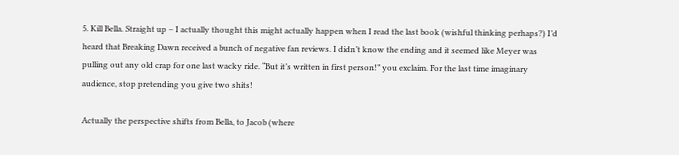5. Kill Bella. Straight up – I actually thought this might actually happen when I read the last book (wishful thinking perhaps?) I’d heard that Breaking Dawn received a bunch of negative fan reviews. I didn’t know the ending and it seemed like Meyer was pulling out any old crap for one last wacky ride. “But it’s written in first person!” you exclaim. For the last time imaginary audience, stop pretending you give two shits!

Actually the perspective shifts from Bella, to Jacob (where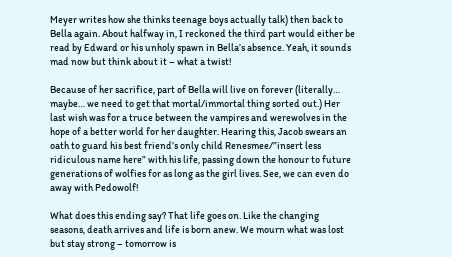Meyer writes how she thinks teenage boys actually talk) then back to Bella again. About halfway in, I reckoned the third part would either be read by Edward or his unholy spawn in Bella’s absence. Yeah, it sounds mad now but think about it – what a twist!

Because of her sacrifice, part of Bella will live on forever (literally… maybe… we need to get that mortal/immortal thing sorted out.) Her last wish was for a truce between the vampires and werewolves in the hope of a better world for her daughter. Hearing this, Jacob swears an oath to guard his best friend’s only child Renesmee/”insert less ridiculous name here” with his life, passing down the honour to future generations of wolfies for as long as the girl lives. See, we can even do away with Pedowolf!

What does this ending say? That life goes on. Like the changing seasons, death arrives and life is born anew. We mourn what was lost but stay strong – tomorrow is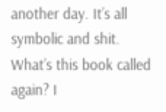another day. It’s all symbolic and shit. What’s this book called again? I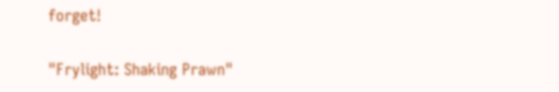forget!

"Frylight: Shaking Prawn"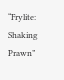“Frylite: Shaking Prawn”